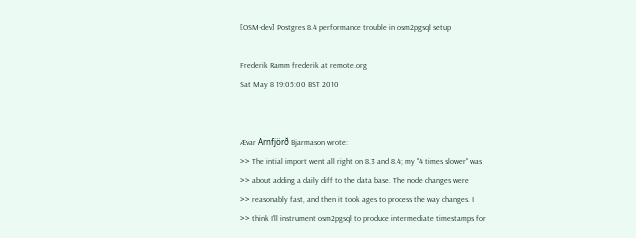[OSM-dev] Postgres 8.4 performance trouble in osm2pgsql setup

Frederik Ramm frederik at remote.org
Sat May 8 19:05:00 BST 2010


Ævar Arnfjörð Bjarmason wrote:
>> The intial import went all right on 8.3 and 8.4; my "4 times slower" was
>> about adding a daily diff to the data base. The node changes were
>> reasonably fast, and then it took ages to process the way changes. I
>> think I'll instrument osm2pgsql to produce intermediate timestamps for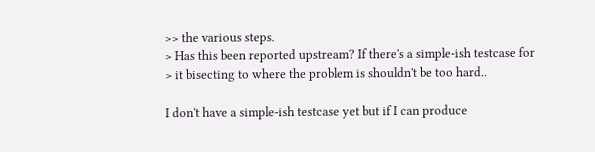>> the various steps.
> Has this been reported upstream? If there's a simple-ish testcase for
> it bisecting to where the problem is shouldn't be too hard..

I don't have a simple-ish testcase yet but if I can produce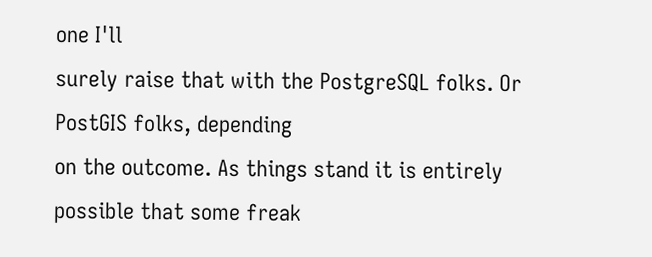one I'll
surely raise that with the PostgreSQL folks. Or PostGIS folks, depending
on the outcome. As things stand it is entirely possible that some freak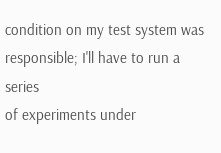condition on my test system was responsible; I'll have to run a series
of experiments under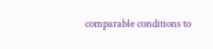comparable conditions to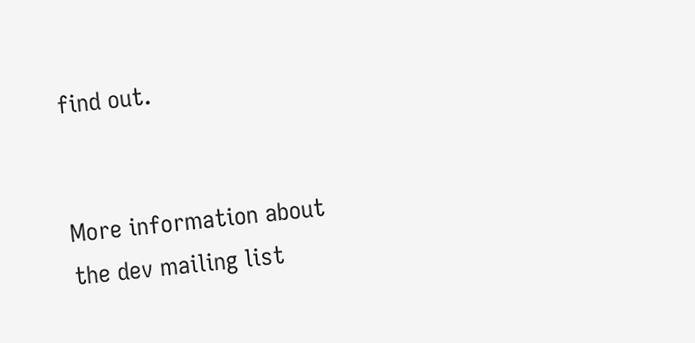find out.


More information about the dev mailing list